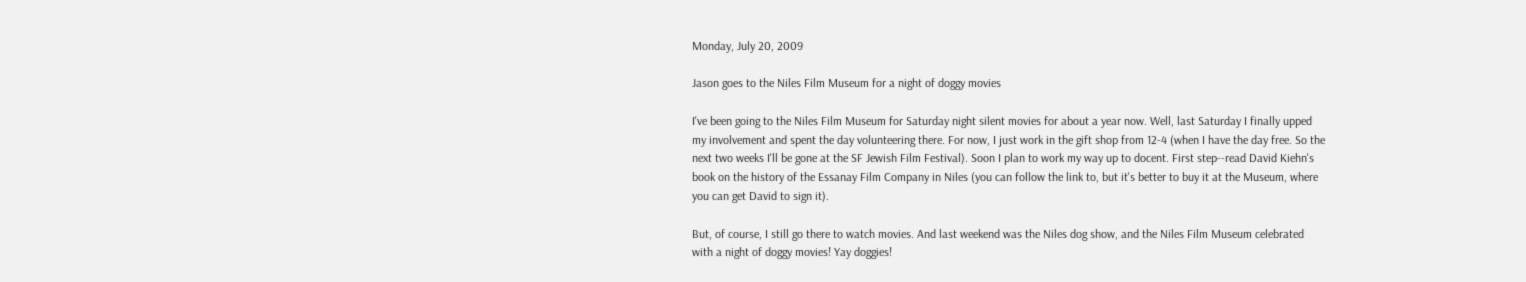Monday, July 20, 2009

Jason goes to the Niles Film Museum for a night of doggy movies

I've been going to the Niles Film Museum for Saturday night silent movies for about a year now. Well, last Saturday I finally upped my involvement and spent the day volunteering there. For now, I just work in the gift shop from 12-4 (when I have the day free. So the next two weeks I'll be gone at the SF Jewish Film Festival). Soon I plan to work my way up to docent. First step--read David Kiehn's book on the history of the Essanay Film Company in Niles (you can follow the link to, but it's better to buy it at the Museum, where you can get David to sign it).

But, of course, I still go there to watch movies. And last weekend was the Niles dog show, and the Niles Film Museum celebrated with a night of doggy movies! Yay doggies!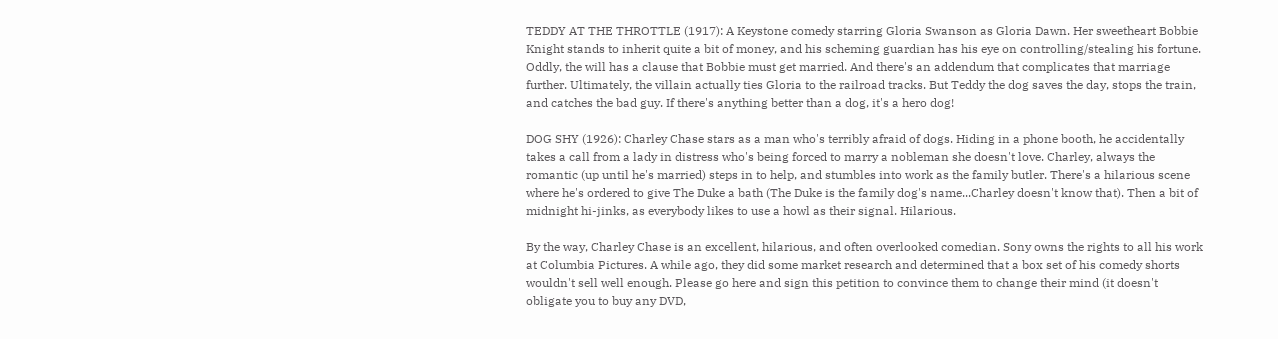TEDDY AT THE THROTTLE (1917): A Keystone comedy starring Gloria Swanson as Gloria Dawn. Her sweetheart Bobbie Knight stands to inherit quite a bit of money, and his scheming guardian has his eye on controlling/stealing his fortune. Oddly, the will has a clause that Bobbie must get married. And there's an addendum that complicates that marriage further. Ultimately, the villain actually ties Gloria to the railroad tracks. But Teddy the dog saves the day, stops the train, and catches the bad guy. If there's anything better than a dog, it's a hero dog!

DOG SHY (1926): Charley Chase stars as a man who's terribly afraid of dogs. Hiding in a phone booth, he accidentally takes a call from a lady in distress who's being forced to marry a nobleman she doesn't love. Charley, always the romantic (up until he's married) steps in to help, and stumbles into work as the family butler. There's a hilarious scene where he's ordered to give The Duke a bath (The Duke is the family dog's name...Charley doesn't know that). Then a bit of midnight hi-jinks, as everybody likes to use a howl as their signal. Hilarious.

By the way, Charley Chase is an excellent, hilarious, and often overlooked comedian. Sony owns the rights to all his work at Columbia Pictures. A while ago, they did some market research and determined that a box set of his comedy shorts wouldn't sell well enough. Please go here and sign this petition to convince them to change their mind (it doesn't obligate you to buy any DVD,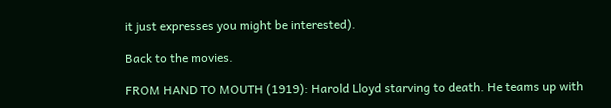it just expresses you might be interested).

Back to the movies.

FROM HAND TO MOUTH (1919): Harold Lloyd starving to death. He teams up with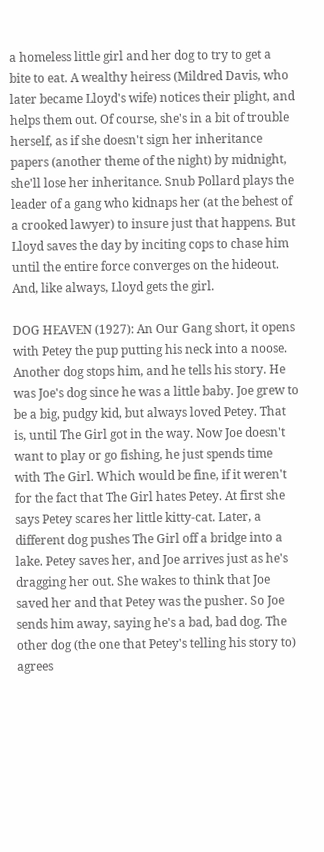a homeless little girl and her dog to try to get a bite to eat. A wealthy heiress (Mildred Davis, who later became Lloyd's wife) notices their plight, and helps them out. Of course, she's in a bit of trouble herself, as if she doesn't sign her inheritance papers (another theme of the night) by midnight, she'll lose her inheritance. Snub Pollard plays the leader of a gang who kidnaps her (at the behest of a crooked lawyer) to insure just that happens. But Lloyd saves the day by inciting cops to chase him until the entire force converges on the hideout. And, like always, Lloyd gets the girl.

DOG HEAVEN (1927): An Our Gang short, it opens with Petey the pup putting his neck into a noose. Another dog stops him, and he tells his story. He was Joe's dog since he was a little baby. Joe grew to be a big, pudgy kid, but always loved Petey. That is, until The Girl got in the way. Now Joe doesn't want to play or go fishing, he just spends time with The Girl. Which would be fine, if it weren't for the fact that The Girl hates Petey. At first she says Petey scares her little kitty-cat. Later, a different dog pushes The Girl off a bridge into a lake. Petey saves her, and Joe arrives just as he's dragging her out. She wakes to think that Joe saved her and that Petey was the pusher. So Joe sends him away, saying he's a bad, bad dog. The other dog (the one that Petey's telling his story to) agrees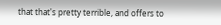that that's pretty terrible, and offers to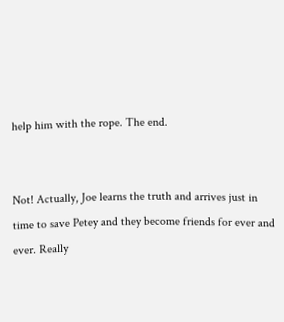help him with the rope. The end.


Not! Actually, Joe learns the truth and arrives just in time to save Petey and they become friends for ever and ever. Really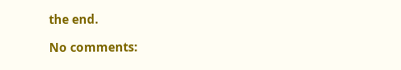the end.

No comments: